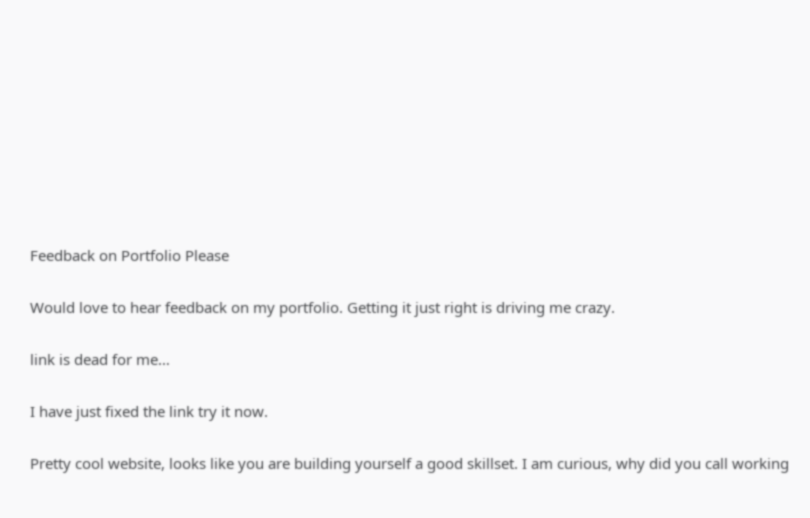Feedback on Portfolio Please

Would love to hear feedback on my portfolio. Getting it just right is driving me crazy.

link is dead for me…

I have just fixed the link try it now.

Pretty cool website, looks like you are building yourself a good skillset. I am curious, why did you call working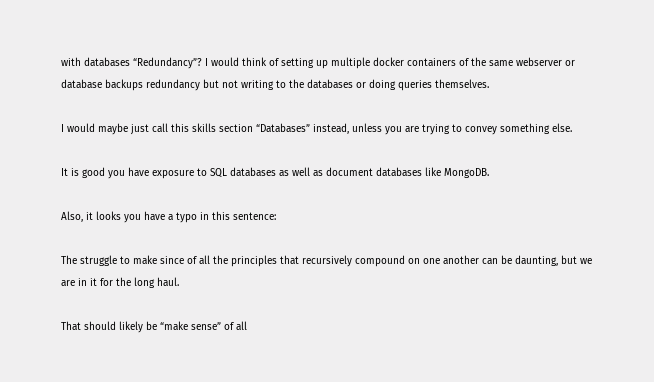with databases “Redundancy”? I would think of setting up multiple docker containers of the same webserver or database backups redundancy but not writing to the databases or doing queries themselves.

I would maybe just call this skills section “Databases” instead, unless you are trying to convey something else.

It is good you have exposure to SQL databases as well as document databases like MongoDB.

Also, it looks you have a typo in this sentence:

The struggle to make since of all the principles that recursively compound on one another can be daunting, but we are in it for the long haul.

That should likely be “make sense” of all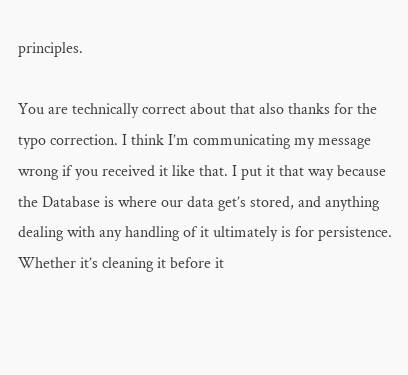principles.

You are technically correct about that also thanks for the typo correction. I think I’m communicating my message wrong if you received it like that. I put it that way because the Database is where our data get’s stored, and anything dealing with any handling of it ultimately is for persistence. Whether it’s cleaning it before it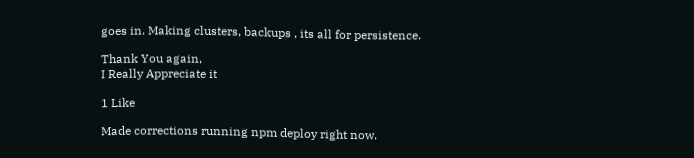goes in. Making clusters, backups , its all for persistence.

Thank You again,
I Really Appreciate it

1 Like

Made corrections running npm deploy right now.